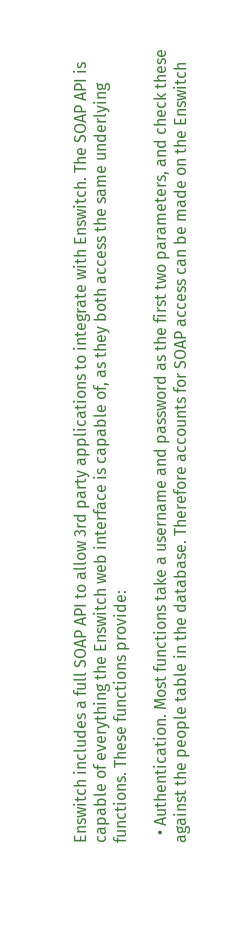Enswitch includes a full SOAP API to allow 3rd party applications to integrate with Enswitch. The SOAP API is capable of everything the Enswitch web interface is capable of, as they both access the same underlying functions. These functions provide:

  • Authentication. Most functions take a username and password as the first two parameters, and check these against the people table in the database. Therefore accounts for SOAP access can be made on the Enswitch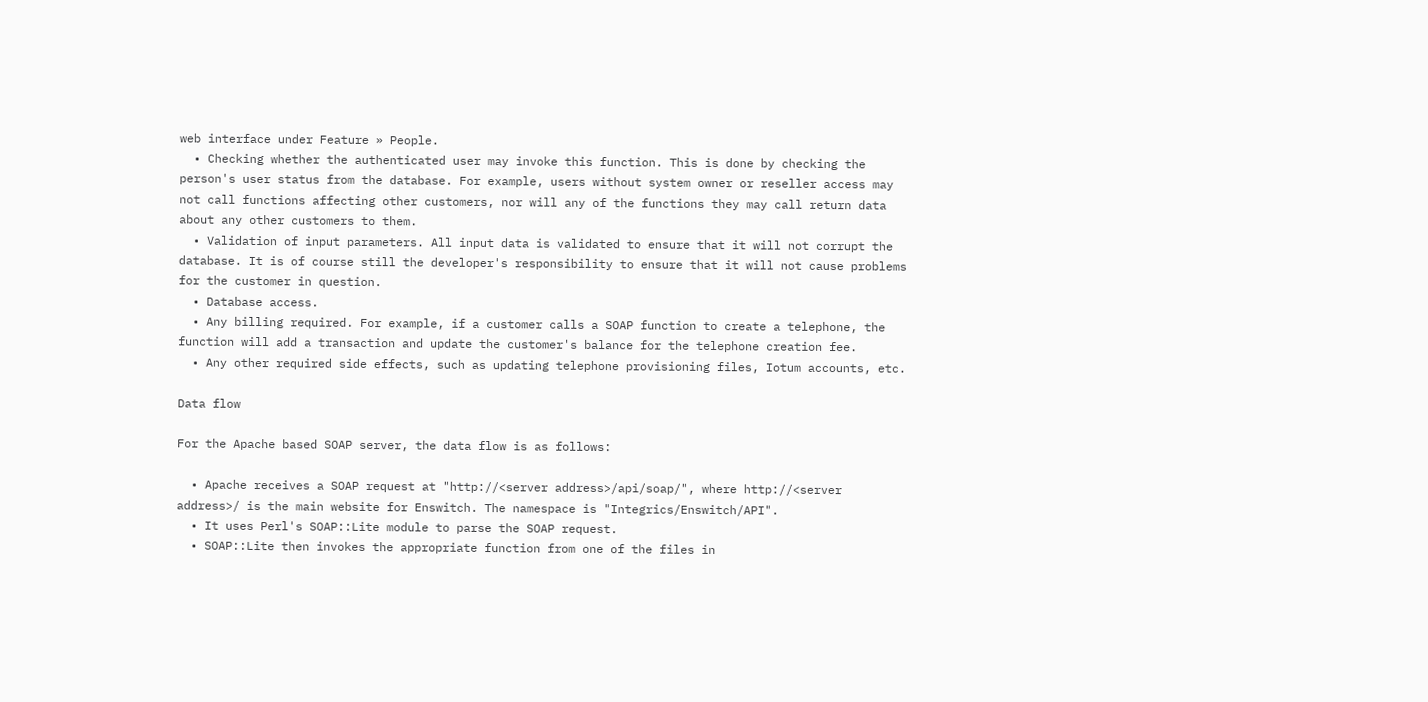web interface under Feature » People.
  • Checking whether the authenticated user may invoke this function. This is done by checking the person's user status from the database. For example, users without system owner or reseller access may not call functions affecting other customers, nor will any of the functions they may call return data about any other customers to them.
  • Validation of input parameters. All input data is validated to ensure that it will not corrupt the database. It is of course still the developer's responsibility to ensure that it will not cause problems for the customer in question.
  • Database access.
  • Any billing required. For example, if a customer calls a SOAP function to create a telephone, the function will add a transaction and update the customer's balance for the telephone creation fee.
  • Any other required side effects, such as updating telephone provisioning files, Iotum accounts, etc.

Data flow

For the Apache based SOAP server, the data flow is as follows:

  • Apache receives a SOAP request at "http://<server address>/api/soap/", where http://<server address>/ is the main website for Enswitch. The namespace is "Integrics/Enswitch/API".
  • It uses Perl's SOAP::Lite module to parse the SOAP request.
  • SOAP::Lite then invokes the appropriate function from one of the files in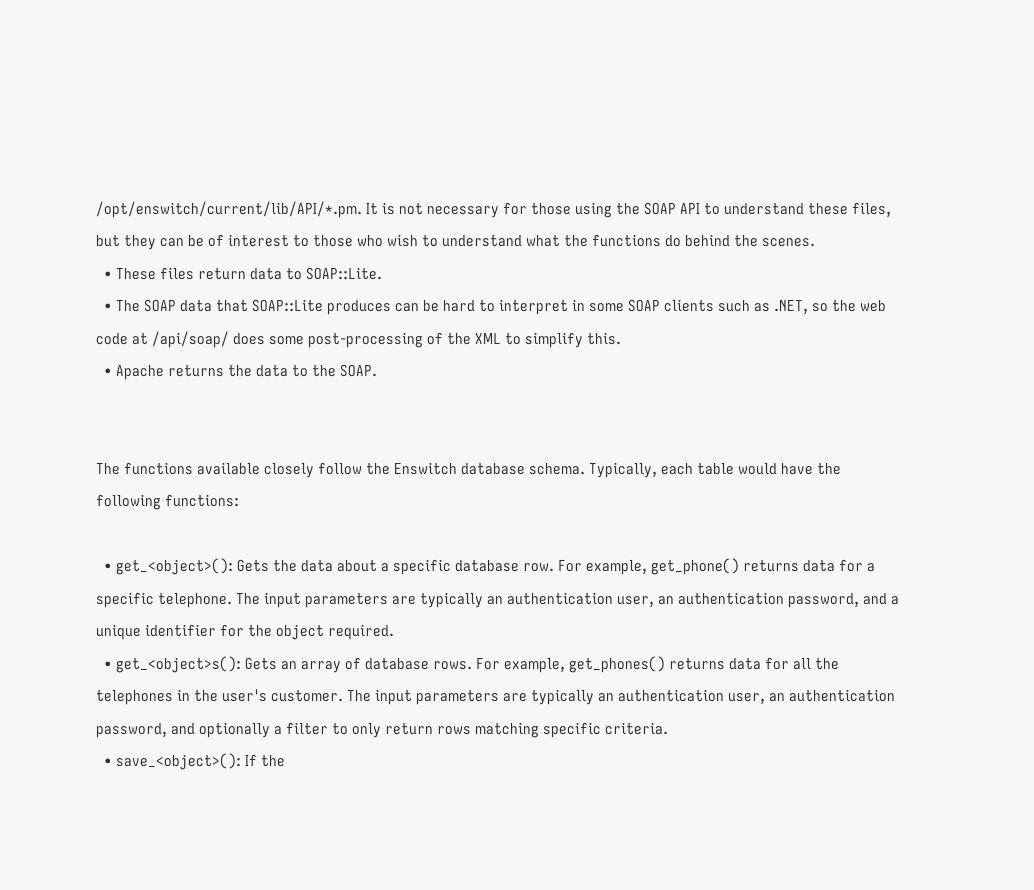/opt/enswitch/current/lib/API/*.pm. It is not necessary for those using the SOAP API to understand these files, but they can be of interest to those who wish to understand what the functions do behind the scenes.
  • These files return data to SOAP::Lite.
  • The SOAP data that SOAP::Lite produces can be hard to interpret in some SOAP clients such as .NET, so the web code at /api/soap/ does some post-processing of the XML to simplify this.
  • Apache returns the data to the SOAP.


The functions available closely follow the Enswitch database schema. Typically, each table would have the following functions:

  • get_<object>(): Gets the data about a specific database row. For example, get_phone() returns data for a specific telephone. The input parameters are typically an authentication user, an authentication password, and a unique identifier for the object required.
  • get_<object>s(): Gets an array of database rows. For example, get_phones() returns data for all the telephones in the user's customer. The input parameters are typically an authentication user, an authentication password, and optionally a filter to only return rows matching specific criteria.
  • save_<object>(): If the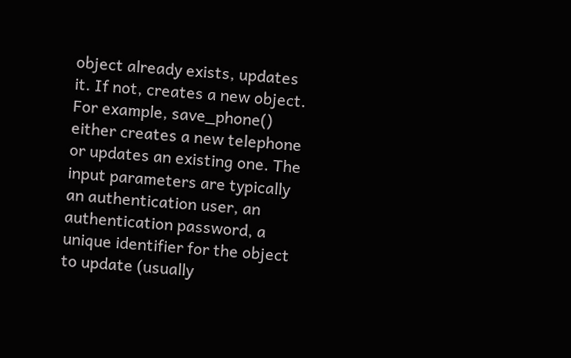object already exists, updates it. If not, creates a new object. For example, save_phone() either creates a new telephone or updates an existing one. The input parameters are typically an authentication user, an authentication password, a unique identifier for the object to update (usually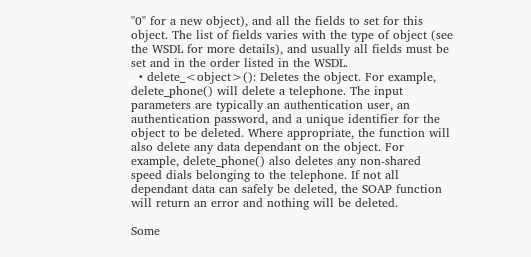"0" for a new object), and all the fields to set for this object. The list of fields varies with the type of object (see the WSDL for more details), and usually all fields must be set and in the order listed in the WSDL.
  • delete_<object>(): Deletes the object. For example, delete_phone() will delete a telephone. The input parameters are typically an authentication user, an authentication password, and a unique identifier for the object to be deleted. Where appropriate, the function will also delete any data dependant on the object. For example, delete_phone() also deletes any non-shared speed dials belonging to the telephone. If not all dependant data can safely be deleted, the SOAP function will return an error and nothing will be deleted.

Some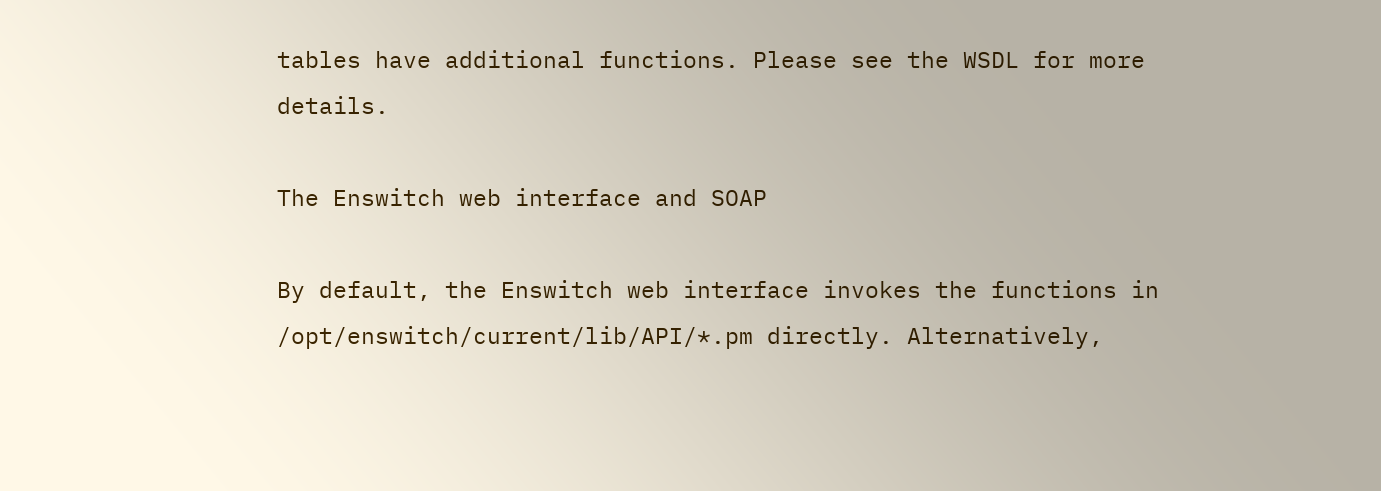tables have additional functions. Please see the WSDL for more details.

The Enswitch web interface and SOAP

By default, the Enswitch web interface invokes the functions in /opt/enswitch/current/lib/API/*.pm directly. Alternatively,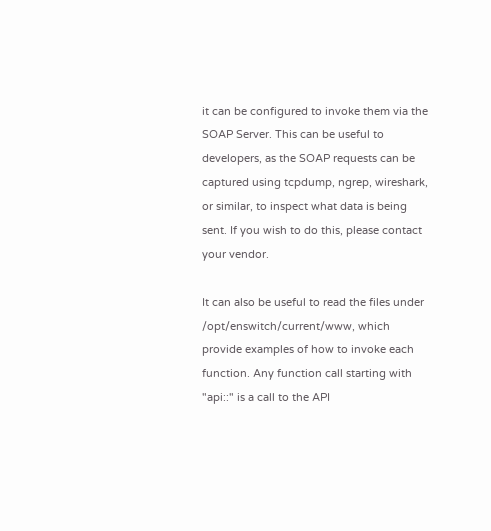it can be configured to invoke them via the SOAP Server. This can be useful to developers, as the SOAP requests can be captured using tcpdump, ngrep, wireshark, or similar, to inspect what data is being sent. If you wish to do this, please contact your vendor.

It can also be useful to read the files under /opt/enswitch/current/www, which provide examples of how to invoke each function. Any function call starting with "api::" is a call to the API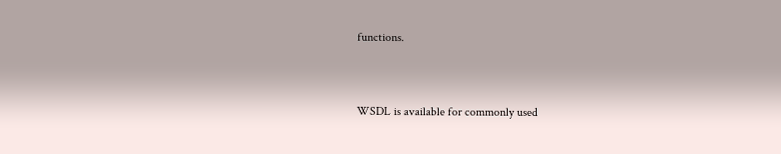functions.


WSDL is available for commonly used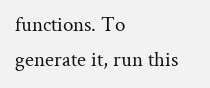functions. To generate it, run this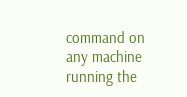command on any machine running the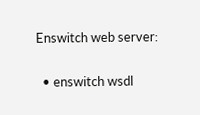Enswitch web server:

  • enswitch wsdl